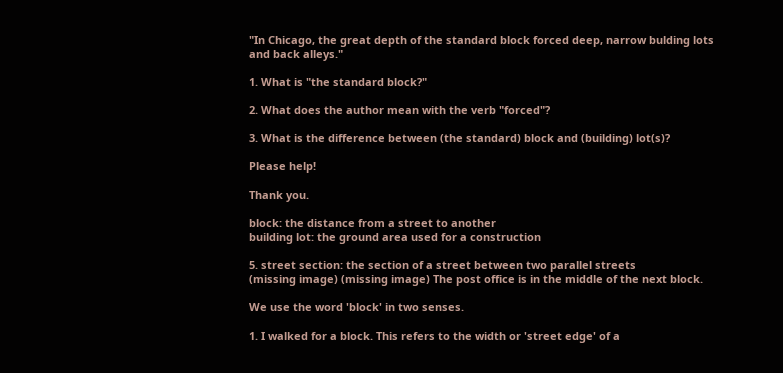"In Chicago, the great depth of the standard block forced deep, narrow bulding lots and back alleys."

1. What is "the standard block?"

2. What does the author mean with the verb "forced"?

3. What is the difference between (the standard) block and (building) lot(s)?

Please help!

Thank you.

block: the distance from a street to another
building lot: the ground area used for a construction

5. street section: the section of a street between two parallel streets
(missing image) (missing image) The post office is in the middle of the next block.

We use the word 'block' in two senses.

1. I walked for a block. This refers to the width or 'street edge' of a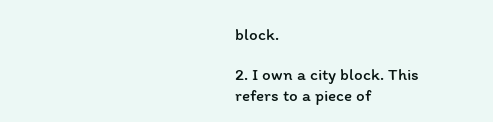block.

2. I own a city block. This refers to a piece of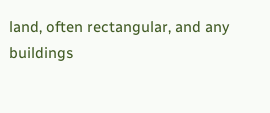land, often rectangular, and any buildings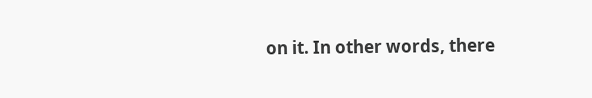on it. In other words, there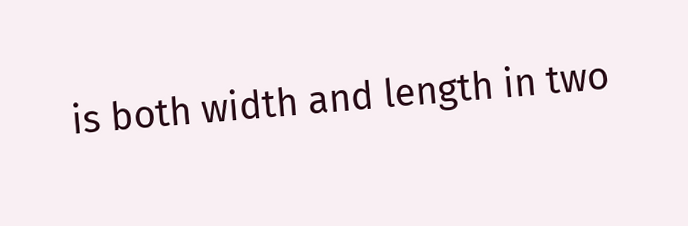is both width and length in two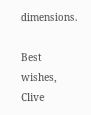dimensions.

Best wishes, Clive